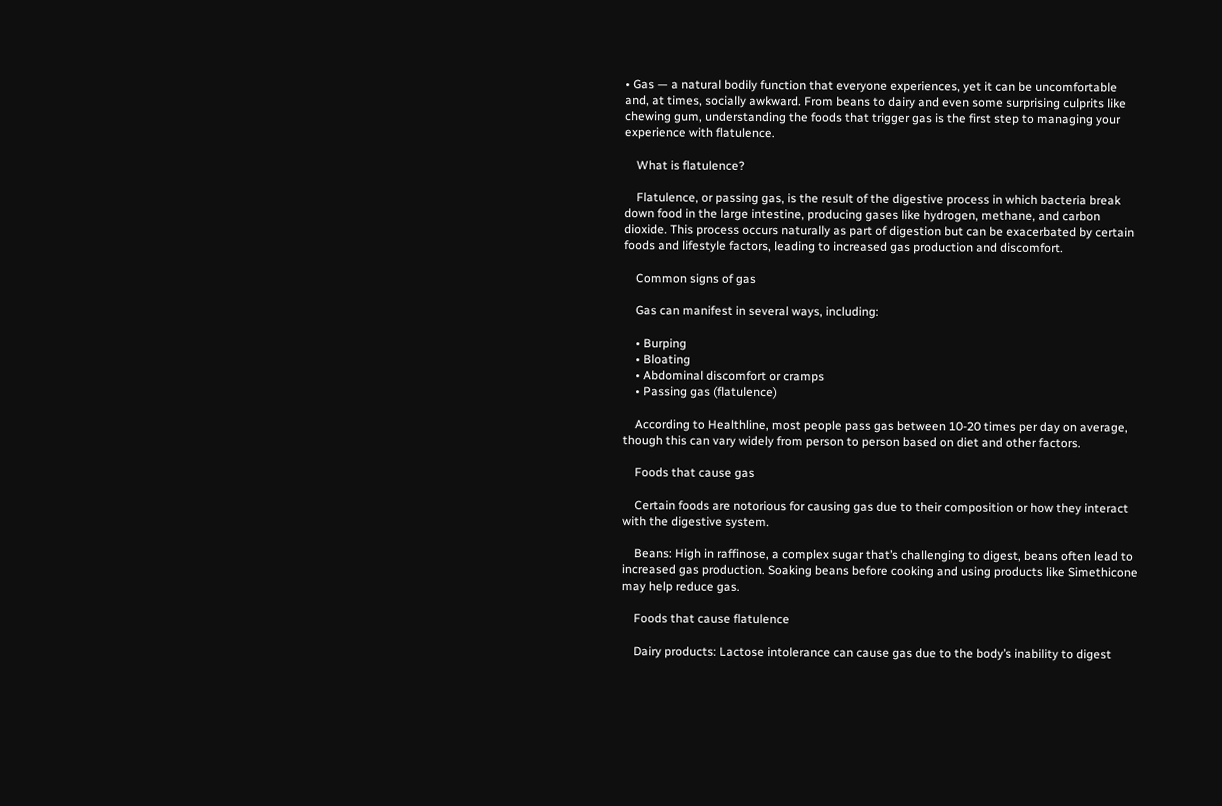• Gas — a natural bodily function that everyone experiences, yet it can be uncomfortable and, at times, socially awkward. From beans to dairy and even some surprising culprits like chewing gum, understanding the foods that trigger gas is the first step to managing your experience with flatulence.

    What is flatulence?

    Flatulence, or passing gas, is the result of the digestive process in which bacteria break down food in the large intestine, producing gases like hydrogen, methane, and carbon dioxide. This process occurs naturally as part of digestion but can be exacerbated by certain foods and lifestyle factors, leading to increased gas production and discomfort.

    Common signs of gas

    Gas can manifest in several ways, including:

    • Burping
    • Bloating
    • Abdominal discomfort or cramps
    • Passing gas (flatulence)

    According to Healthline, most people pass gas between 10-20 times per day on average, though this can vary widely from person to person based on diet and other factors.

    Foods that cause gas

    Certain foods are notorious for causing gas due to their composition or how they interact with the digestive system.

    Beans: High in raffinose, a complex sugar that’s challenging to digest, beans often lead to increased gas production. Soaking beans before cooking and using products like Simethicone may help reduce gas.

    Foods that cause flatulence

    Dairy products: Lactose intolerance can cause gas due to the body’s inability to digest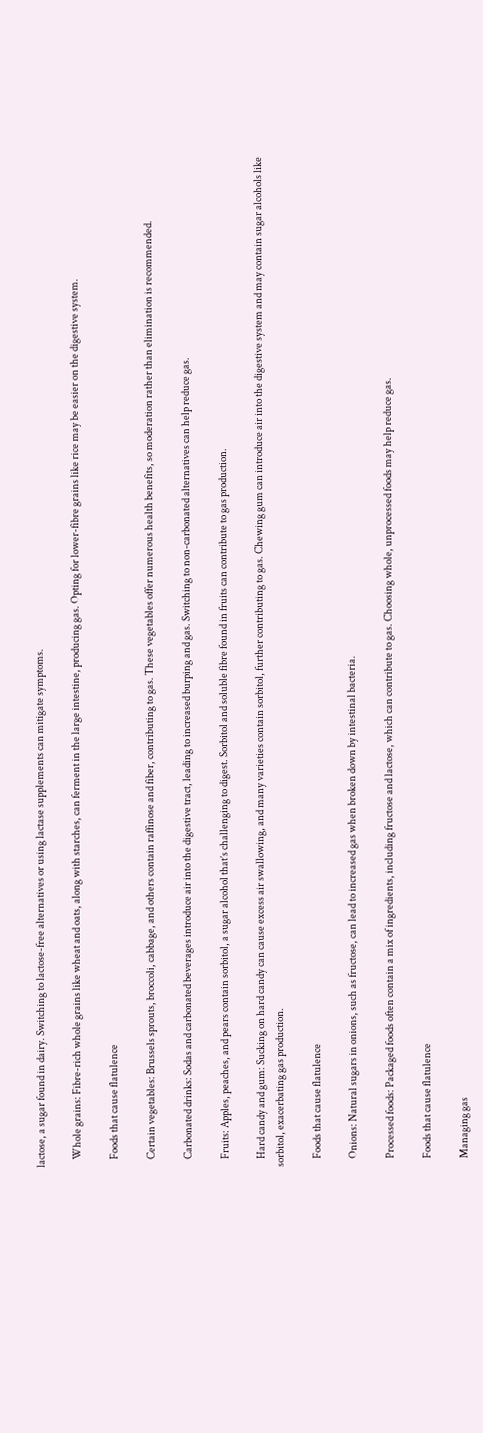lactose, a sugar found in dairy. Switching to lactose-free alternatives or using lactase supplements can mitigate symptoms.

    Whole grains: Fibre-rich whole grains like wheat and oats, along with starches, can ferment in the large intestine, producing gas. Opting for lower-fibre grains like rice may be easier on the digestive system.

    Foods that cause flatulence

    Certain vegetables: Brussels sprouts, broccoli, cabbage, and others contain raffinose and fiber, contributing to gas. These vegetables offer numerous health benefits, so moderation rather than elimination is recommended.

    Carbonated drinks: Sodas and carbonated beverages introduce air into the digestive tract, leading to increased burping and gas. Switching to non-carbonated alternatives can help reduce gas.

    Fruits: Apples, peaches, and pears contain sorbitol, a sugar alcohol that’s challenging to digest. Sorbitol and soluble fibre found in fruits can contribute to gas production.

    Hard candy and gum: Sucking on hard candy can cause excess air swallowing, and many varieties contain sorbitol, further contributing to gas. Chewing gum can introduce air into the digestive system and may contain sugar alcohols like sorbitol, exacerbating gas production.

    Foods that cause flatulence

    Onions: Natural sugars in onions, such as fructose, can lead to increased gas when broken down by intestinal bacteria.

    Processed foods: Packaged foods often contain a mix of ingredients, including fructose and lactose, which can contribute to gas. Choosing whole, unprocessed foods may help reduce gas.

    Foods that cause flatulence

    Managing gas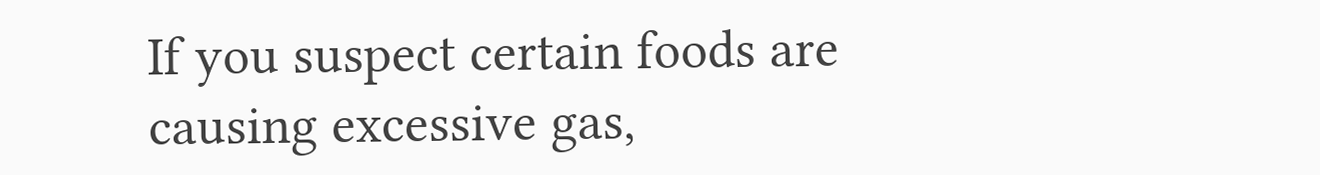If you suspect certain foods are causing excessive gas,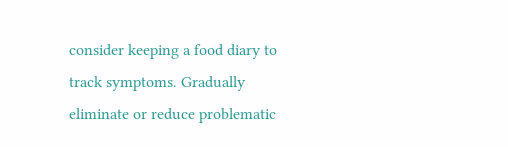consider keeping a food diary to track symptoms. Gradually eliminate or reduce problematic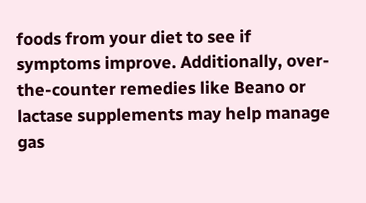foods from your diet to see if symptoms improve. Additionally, over-the-counter remedies like Beano or lactase supplements may help manage gas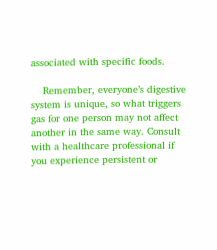associated with specific foods.

    Remember, everyone’s digestive system is unique, so what triggers gas for one person may not affect another in the same way. Consult with a healthcare professional if you experience persistent or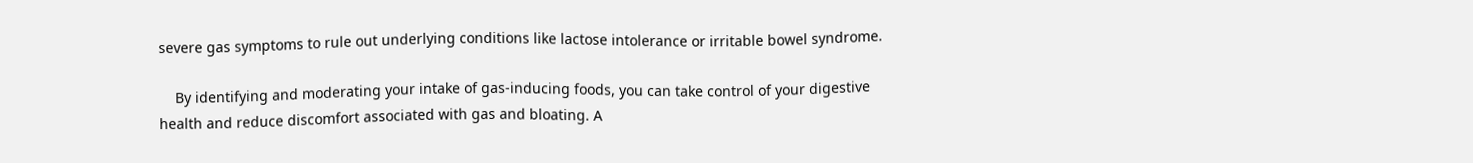severe gas symptoms to rule out underlying conditions like lactose intolerance or irritable bowel syndrome.

    By identifying and moderating your intake of gas-inducing foods, you can take control of your digestive health and reduce discomfort associated with gas and bloating. A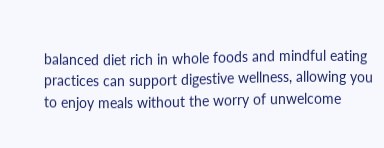balanced diet rich in whole foods and mindful eating practices can support digestive wellness, allowing you to enjoy meals without the worry of unwelcome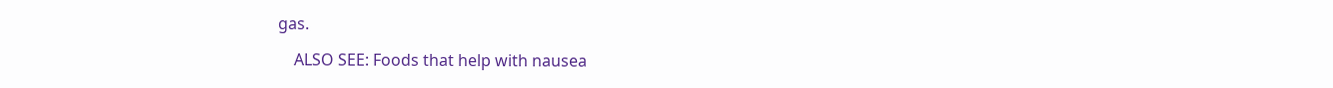gas.

    ALSO SEE: Foods that help with nausea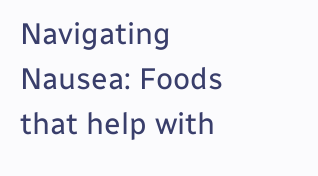Navigating Nausea: Foods that help with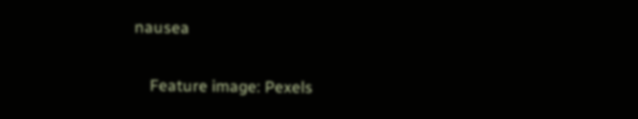nausea

    Feature image: Pexels